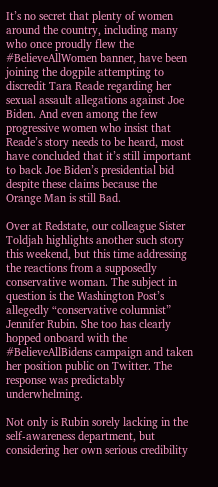It’s no secret that plenty of women around the country, including many who once proudly flew the #BelieveAllWomen banner, have been joining the dogpile attempting to discredit Tara Reade regarding her sexual assault allegations against Joe Biden. And even among the few progressive women who insist that Reade’s story needs to be heard, most have concluded that it’s still important to back Joe Biden’s presidential bid despite these claims because the Orange Man is still Bad.

Over at Redstate, our colleague Sister Toldjah highlights another such story this weekend, but this time addressing the reactions from a supposedly conservative woman. The subject in question is the Washington Post’s allegedly “conservative columnist” Jennifer Rubin. She too has clearly hopped onboard with the #BelieveAllBidens campaign and taken her position public on Twitter. The response was predictably underwhelming.

Not only is Rubin sorely lacking in the self-awareness department, but considering her own serious credibility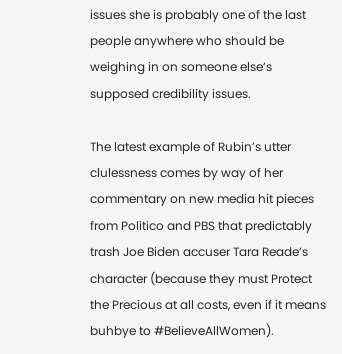issues she is probably one of the last people anywhere who should be weighing in on someone else’s supposed credibility issues.

The latest example of Rubin’s utter clulessness comes by way of her commentary on new media hit pieces from Politico and PBS that predictably trash Joe Biden accuser Tara Reade’s character (because they must Protect the Precious at all costs, even if it means buhbye to #BelieveAllWomen).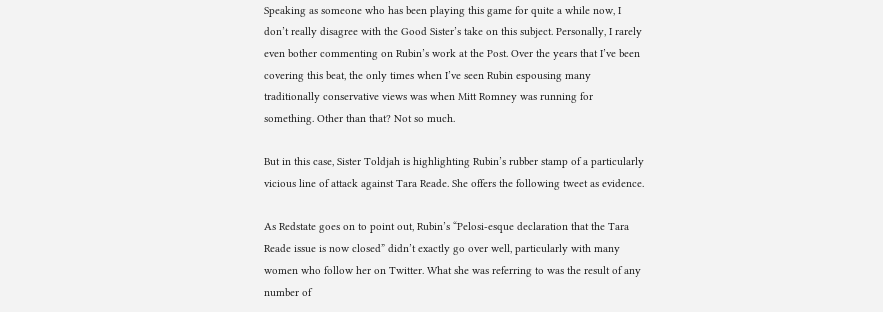Speaking as someone who has been playing this game for quite a while now, I don’t really disagree with the Good Sister’s take on this subject. Personally, I rarely even bother commenting on Rubin’s work at the Post. Over the years that I’ve been covering this beat, the only times when I’ve seen Rubin espousing many traditionally conservative views was when Mitt Romney was running for something. Other than that? Not so much.

But in this case, Sister Toldjah is highlighting Rubin’s rubber stamp of a particularly vicious line of attack against Tara Reade. She offers the following tweet as evidence.

As Redstate goes on to point out, Rubin’s “Pelosi-esque declaration that the Tara Reade issue is now closed” didn’t exactly go over well, particularly with many women who follow her on Twitter. What she was referring to was the result of any number of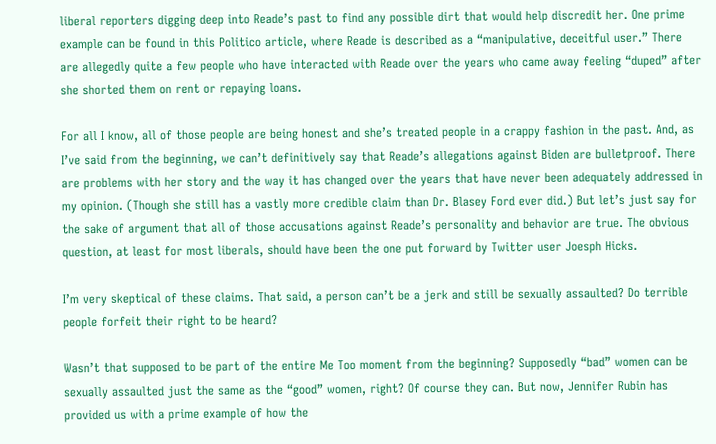liberal reporters digging deep into Reade’s past to find any possible dirt that would help discredit her. One prime example can be found in this Politico article, where Reade is described as a “manipulative, deceitful user.” There are allegedly quite a few people who have interacted with Reade over the years who came away feeling “duped” after she shorted them on rent or repaying loans.

For all I know, all of those people are being honest and she’s treated people in a crappy fashion in the past. And, as I’ve said from the beginning, we can’t definitively say that Reade’s allegations against Biden are bulletproof. There are problems with her story and the way it has changed over the years that have never been adequately addressed in my opinion. (Though she still has a vastly more credible claim than Dr. Blasey Ford ever did.) But let’s just say for the sake of argument that all of those accusations against Reade’s personality and behavior are true. The obvious question, at least for most liberals, should have been the one put forward by Twitter user Joesph Hicks.

I’m very skeptical of these claims. That said, a person can’t be a jerk and still be sexually assaulted? Do terrible people forfeit their right to be heard?

Wasn’t that supposed to be part of the entire Me Too moment from the beginning? Supposedly “bad” women can be sexually assaulted just the same as the “good” women, right? Of course they can. But now, Jennifer Rubin has provided us with a prime example of how the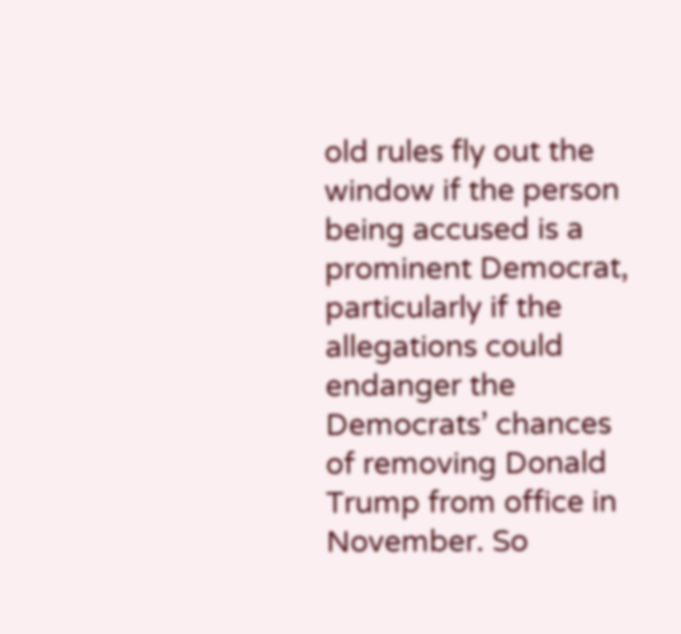old rules fly out the window if the person being accused is a prominent Democrat, particularly if the allegations could endanger the Democrats’ chances of removing Donald Trump from office in November. So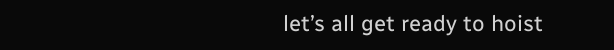let’s all get ready to hoist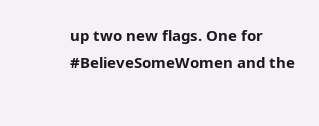up two new flags. One for #BelieveSomeWomen and the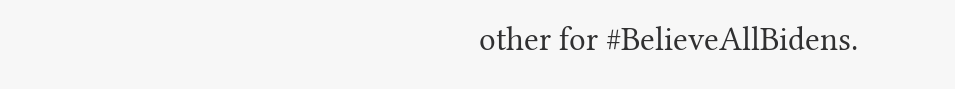other for #BelieveAllBidens.